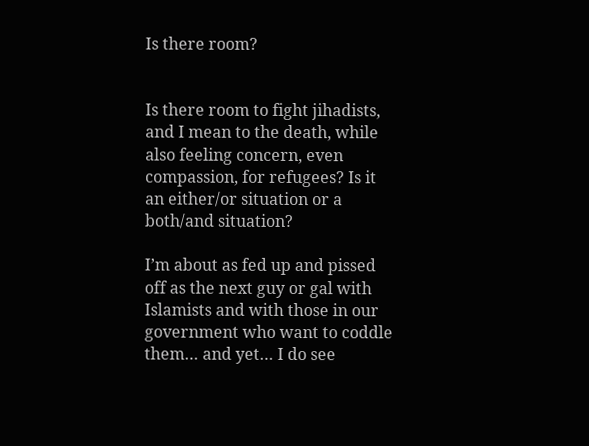Is there room?


Is there room to fight jihadists, and I mean to the death, while also feeling concern, even compassion, for refugees? Is it an either/or situation or a both/and situation?

I’m about as fed up and pissed off as the next guy or gal with Islamists and with those in our government who want to coddle them… and yet… I do see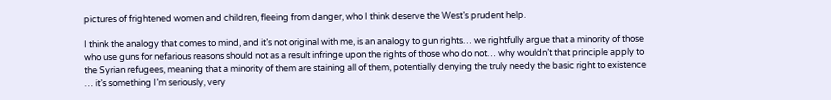pictures of frightened women and children, fleeing from danger, who I think deserve the West’s prudent help.

I think the analogy that comes to mind, and it’s not original with me, is an analogy to gun rights… we rightfully argue that a minority of those who use guns for nefarious reasons should not as a result infringe upon the rights of those who do not… why wouldn’t that principle apply to the Syrian refugees, meaning that a minority of them are staining all of them, potentially denying the truly needy the basic right to existence … it’s something I’m seriously, very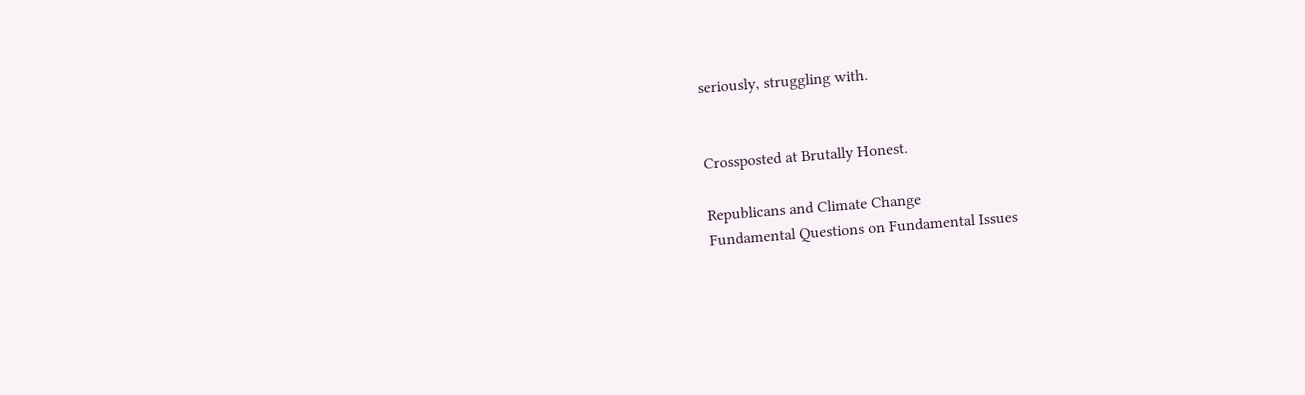seriously, struggling with.


Crossposted at Brutally Honest.

Republicans and Climate Change
Fundamental Questions on Fundamental Issues